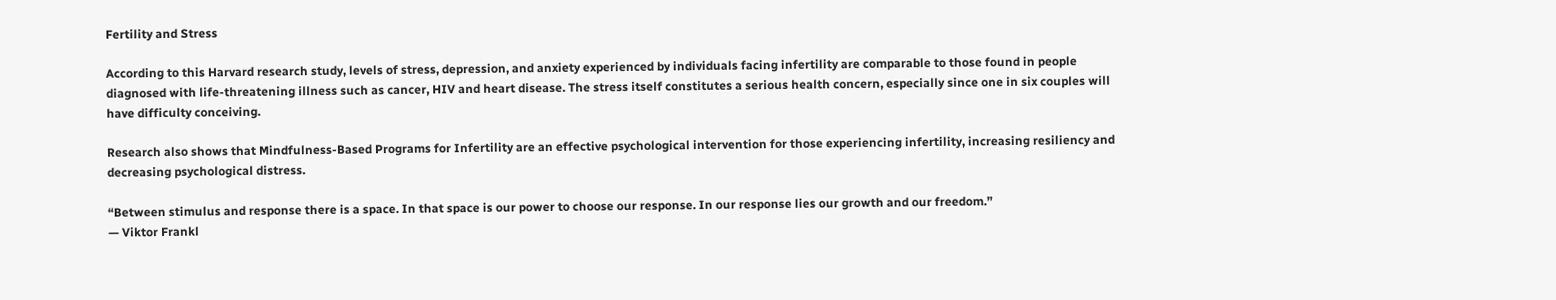Fertility and Stress

According to this Harvard research study, levels of stress, depression, and anxiety experienced by individuals facing infertility are comparable to those found in people diagnosed with life-threatening illness such as cancer, HIV and heart disease. The stress itself constitutes a serious health concern, especially since one in six couples will have difficulty conceiving.

Research also shows that Mindfulness-Based Programs for Infertility are an effective psychological intervention for those experiencing infertility, increasing resiliency and decreasing psychological distress.

“Between stimulus and response there is a space. In that space is our power to choose our response. In our response lies our growth and our freedom.”
— Viktor Frankl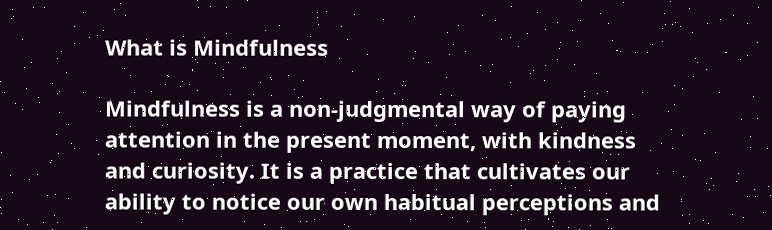What is Mindfulness

Mindfulness is a non-judgmental way of paying attention in the present moment, with kindness and curiosity. It is a practice that cultivates our ability to notice our own habitual perceptions and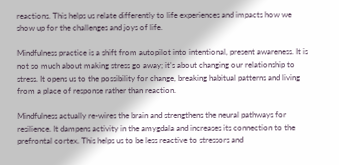reactions. This helps us relate differently to life experiences and impacts how we show up for the challenges and joys of life.

Mindfulness practice is a shift from autopilot into intentional, present awareness. It is not so much about making stress go away; it’s about changing our relationship to stress. It opens us to the possibility for change, breaking habitual patterns and living from a place of response rather than reaction.

Mindfulness actually re-wires the brain and strengthens the neural pathways for resilience. It dampens activity in the amygdala and increases its connection to the prefrontal cortex. This helps us to be less reactive to stressors and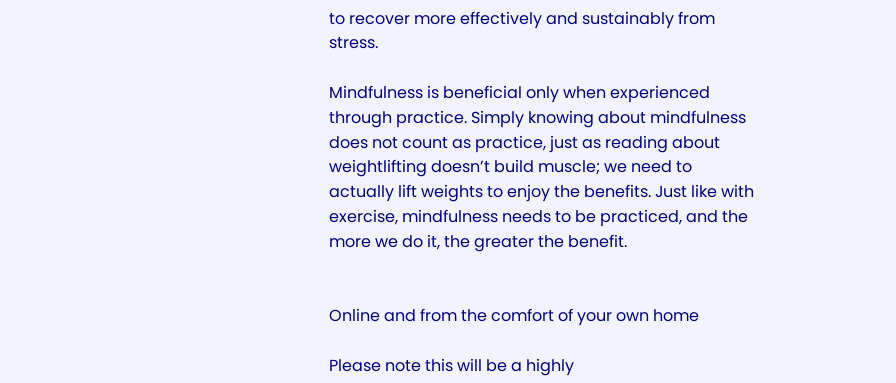to recover more effectively and sustainably from stress.

Mindfulness is beneficial only when experienced through practice. Simply knowing about mindfulness does not count as practice, just as reading about weightlifting doesn’t build muscle; we need to actually lift weights to enjoy the benefits. Just like with exercise, mindfulness needs to be practiced, and the more we do it, the greater the benefit.


Online and from the comfort of your own home

Please note this will be a highly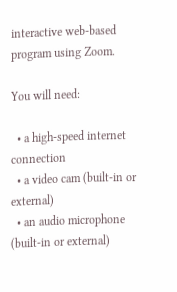interactive web-based program using Zoom.

You will need:

  • a high-speed internet connection
  • a video cam (built-in or external)
  • an audio microphone (built-in or external)